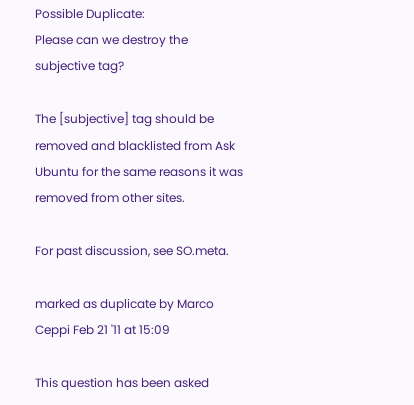Possible Duplicate:
Please can we destroy the subjective tag?

The [subjective] tag should be removed and blacklisted from Ask Ubuntu for the same reasons it was removed from other sites.

For past discussion, see SO.meta.

marked as duplicate by Marco Ceppi Feb 21 '11 at 15:09

This question has been asked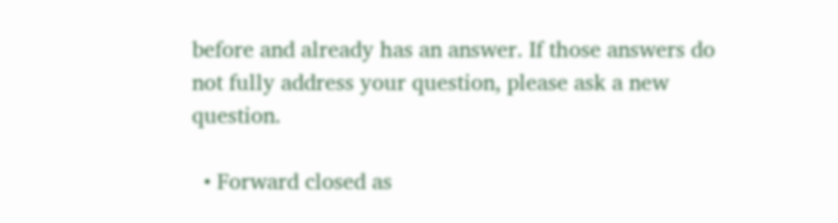before and already has an answer. If those answers do not fully address your question, please ask a new question.

  • Forward closed as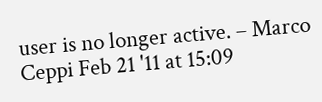user is no longer active. – Marco Ceppi Feb 21 '11 at 15:09